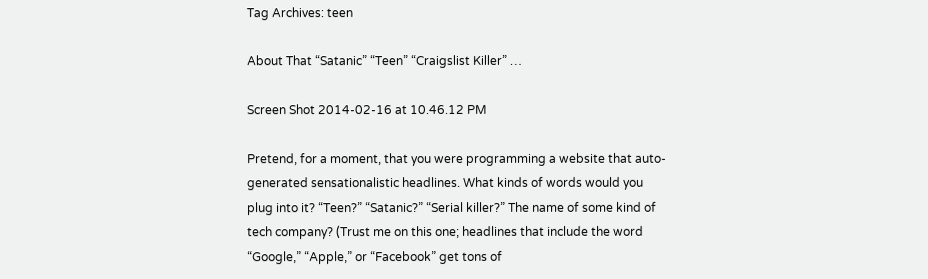Tag Archives: teen

About That “Satanic” “Teen” “Craigslist Killer” …

Screen Shot 2014-02-16 at 10.46.12 PM

Pretend, for a moment, that you were programming a website that auto-generated sensationalistic headlines. What kinds of words would you plug into it? “Teen?” “Satanic?” “Serial killer?” The name of some kind of tech company? (Trust me on this one; headlines that include the word “Google,” “Apple,” or “Facebook” get tons of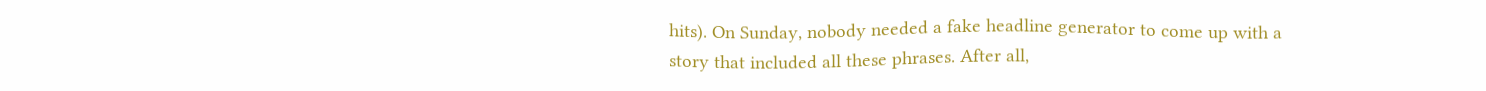hits). On Sunday, nobody needed a fake headline generator to come up with a story that included all these phrases. After all,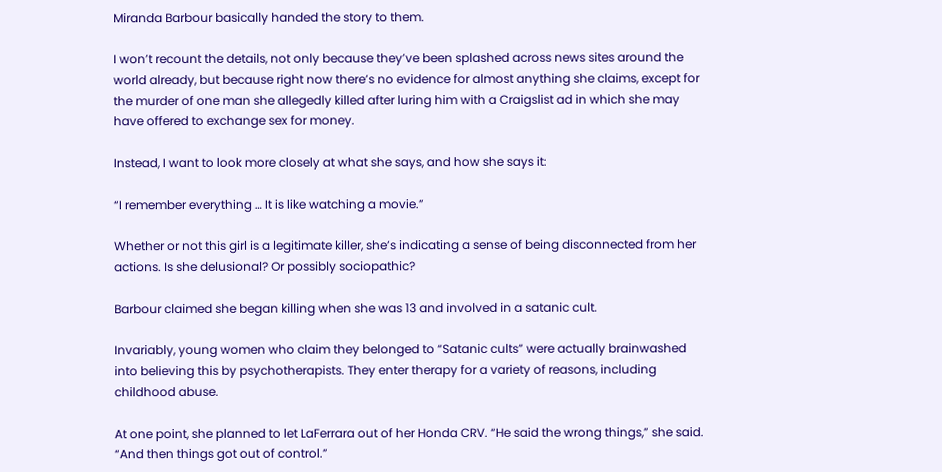Miranda Barbour basically handed the story to them.

I won’t recount the details, not only because they’ve been splashed across news sites around the world already, but because right now there’s no evidence for almost anything she claims, except for the murder of one man she allegedly killed after luring him with a Craigslist ad in which she may have offered to exchange sex for money.

Instead, I want to look more closely at what she says, and how she says it:

“I remember everything … It is like watching a movie.”

Whether or not this girl is a legitimate killer, she’s indicating a sense of being disconnected from her actions. Is she delusional? Or possibly sociopathic?

Barbour claimed she began killing when she was 13 and involved in a satanic cult.

Invariably, young women who claim they belonged to “Satanic cults” were actually brainwashed into believing this by psychotherapists. They enter therapy for a variety of reasons, including childhood abuse.

At one point, she planned to let LaFerrara out of her Honda CRV. “He said the wrong things,” she said. “And then things got out of control.”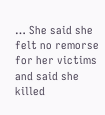… She said she felt no remorse for her victims and said she killed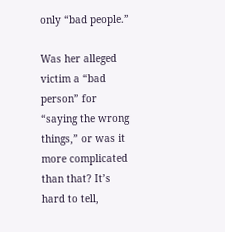only “bad people.”

Was her alleged victim a “bad person” for “saying the wrong things,” or was it more complicated than that? It’s hard to tell,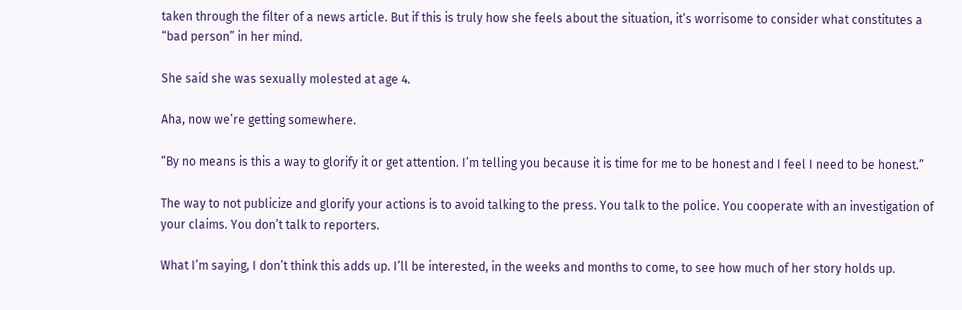taken through the filter of a news article. But if this is truly how she feels about the situation, it’s worrisome to consider what constitutes a “bad person” in her mind.

She said she was sexually molested at age 4.

Aha, now we’re getting somewhere.

“By no means is this a way to glorify it or get attention. I’m telling you because it is time for me to be honest and I feel I need to be honest.”

The way to not publicize and glorify your actions is to avoid talking to the press. You talk to the police. You cooperate with an investigation of your claims. You don’t talk to reporters.

What I’m saying, I don’t think this adds up. I’ll be interested, in the weeks and months to come, to see how much of her story holds up.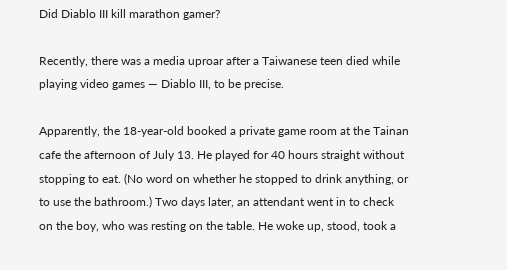Did Diablo III kill marathon gamer?

Recently, there was a media uproar after a Taiwanese teen died while playing video games — Diablo III, to be precise.

Apparently, the 18-year-old booked a private game room at the Tainan cafe the afternoon of July 13. He played for 40 hours straight without stopping to eat. (No word on whether he stopped to drink anything, or to use the bathroom.) Two days later, an attendant went in to check on the boy, who was resting on the table. He woke up, stood, took a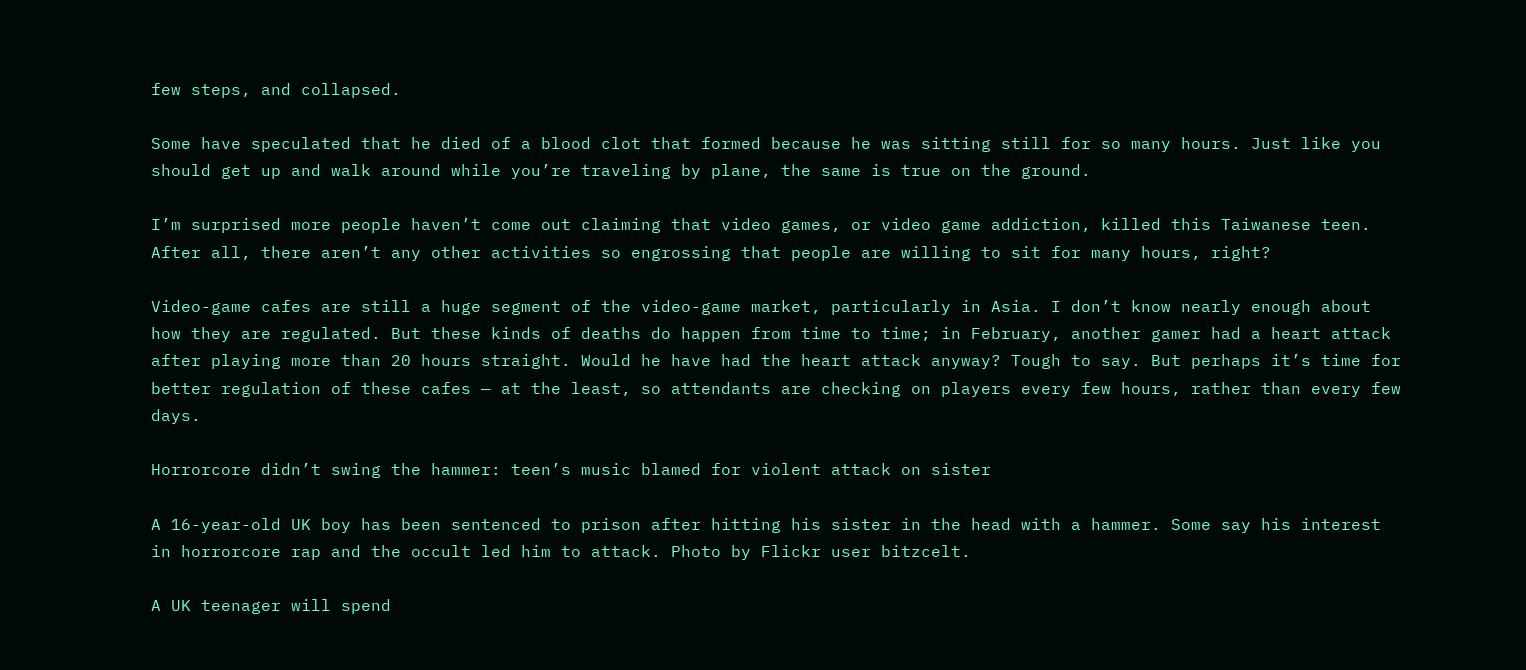few steps, and collapsed.

Some have speculated that he died of a blood clot that formed because he was sitting still for so many hours. Just like you should get up and walk around while you’re traveling by plane, the same is true on the ground.

I’m surprised more people haven’t come out claiming that video games, or video game addiction, killed this Taiwanese teen. After all, there aren’t any other activities so engrossing that people are willing to sit for many hours, right?

Video-game cafes are still a huge segment of the video-game market, particularly in Asia. I don’t know nearly enough about how they are regulated. But these kinds of deaths do happen from time to time; in February, another gamer had a heart attack after playing more than 20 hours straight. Would he have had the heart attack anyway? Tough to say. But perhaps it’s time for better regulation of these cafes — at the least, so attendants are checking on players every few hours, rather than every few days.

Horrorcore didn’t swing the hammer: teen’s music blamed for violent attack on sister

A 16-year-old UK boy has been sentenced to prison after hitting his sister in the head with a hammer. Some say his interest in horrorcore rap and the occult led him to attack. Photo by Flickr user bitzcelt.

A UK teenager will spend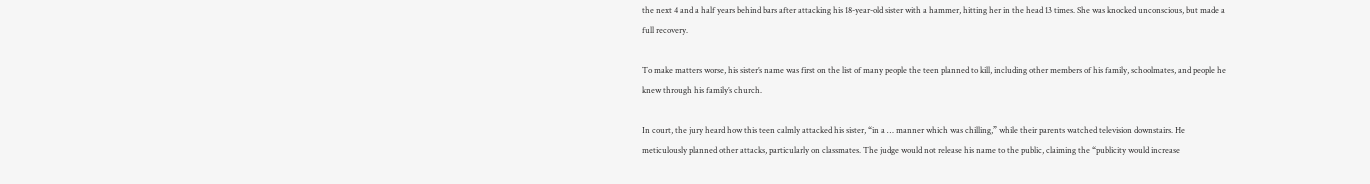the next 4 and a half years behind bars after attacking his 18-year-old sister with a hammer, hitting her in the head 13 times. She was knocked unconscious, but made a full recovery.

To make matters worse, his sister’s name was first on the list of many people the teen planned to kill, including other members of his family, schoolmates, and people he knew through his family’s church.

In court, the jury heard how this teen calmly attacked his sister, “in a … manner which was chilling,” while their parents watched television downstairs. He meticulously planned other attacks, particularly on classmates. The judge would not release his name to the public, claiming the “publicity would increase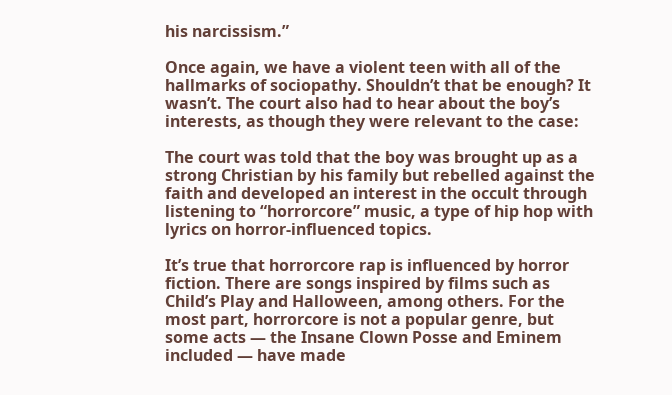his narcissism.”

Once again, we have a violent teen with all of the hallmarks of sociopathy. Shouldn’t that be enough? It wasn’t. The court also had to hear about the boy’s interests, as though they were relevant to the case:

The court was told that the boy was brought up as a strong Christian by his family but rebelled against the faith and developed an interest in the occult through listening to “horrorcore” music, a type of hip hop with lyrics on horror-influenced topics.

It’s true that horrorcore rap is influenced by horror fiction. There are songs inspired by films such as Child’s Play and Halloween, among others. For the most part, horrorcore is not a popular genre, but some acts — the Insane Clown Posse and Eminem included — have made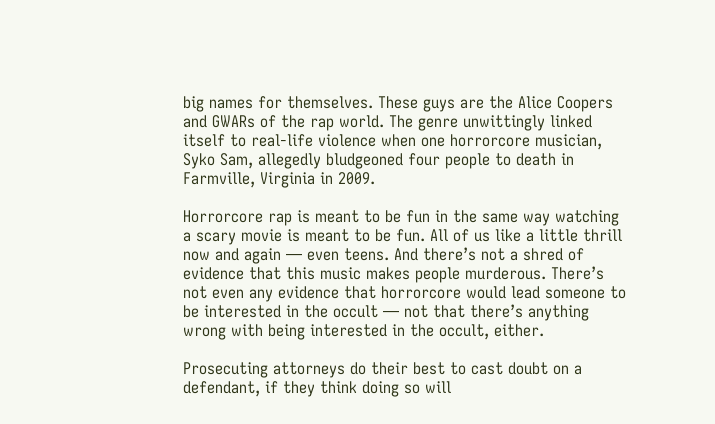big names for themselves. These guys are the Alice Coopers and GWARs of the rap world. The genre unwittingly linked itself to real-life violence when one horrorcore musician, Syko Sam, allegedly bludgeoned four people to death in Farmville, Virginia in 2009.

Horrorcore rap is meant to be fun in the same way watching a scary movie is meant to be fun. All of us like a little thrill now and again — even teens. And there’s not a shred of evidence that this music makes people murderous. There’s not even any evidence that horrorcore would lead someone to be interested in the occult — not that there’s anything wrong with being interested in the occult, either.

Prosecuting attorneys do their best to cast doubt on a defendant, if they think doing so will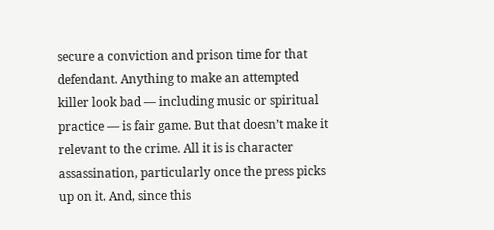secure a conviction and prison time for that defendant. Anything to make an attempted killer look bad — including music or spiritual practice — is fair game. But that doesn’t make it relevant to the crime. All it is is character assassination, particularly once the press picks up on it. And, since this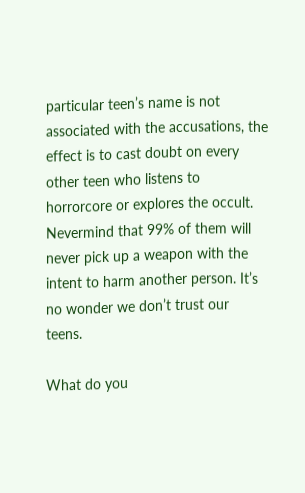particular teen’s name is not associated with the accusations, the effect is to cast doubt on every other teen who listens to horrorcore or explores the occult. Nevermind that 99% of them will never pick up a weapon with the intent to harm another person. It’s no wonder we don’t trust our teens.

What do you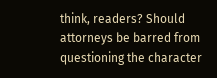think, readers? Should attorneys be barred from questioning the character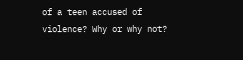of a teen accused of violence? Why or why not?